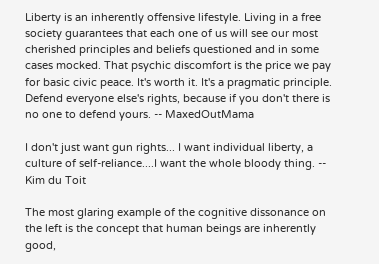Liberty is an inherently offensive lifestyle. Living in a free society guarantees that each one of us will see our most cherished principles and beliefs questioned and in some cases mocked. That psychic discomfort is the price we pay for basic civic peace. It's worth it. It's a pragmatic principle. Defend everyone else's rights, because if you don't there is no one to defend yours. -- MaxedOutMama

I don't just want gun rights... I want individual liberty, a culture of self-reliance....I want the whole bloody thing. -- Kim du Toit

The most glaring example of the cognitive dissonance on the left is the concept that human beings are inherently good,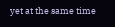yet at the same time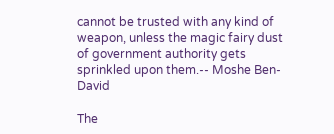cannot be trusted with any kind of weapon, unless the magic fairy dust of government authority gets sprinkled upon them.-- Moshe Ben-David

The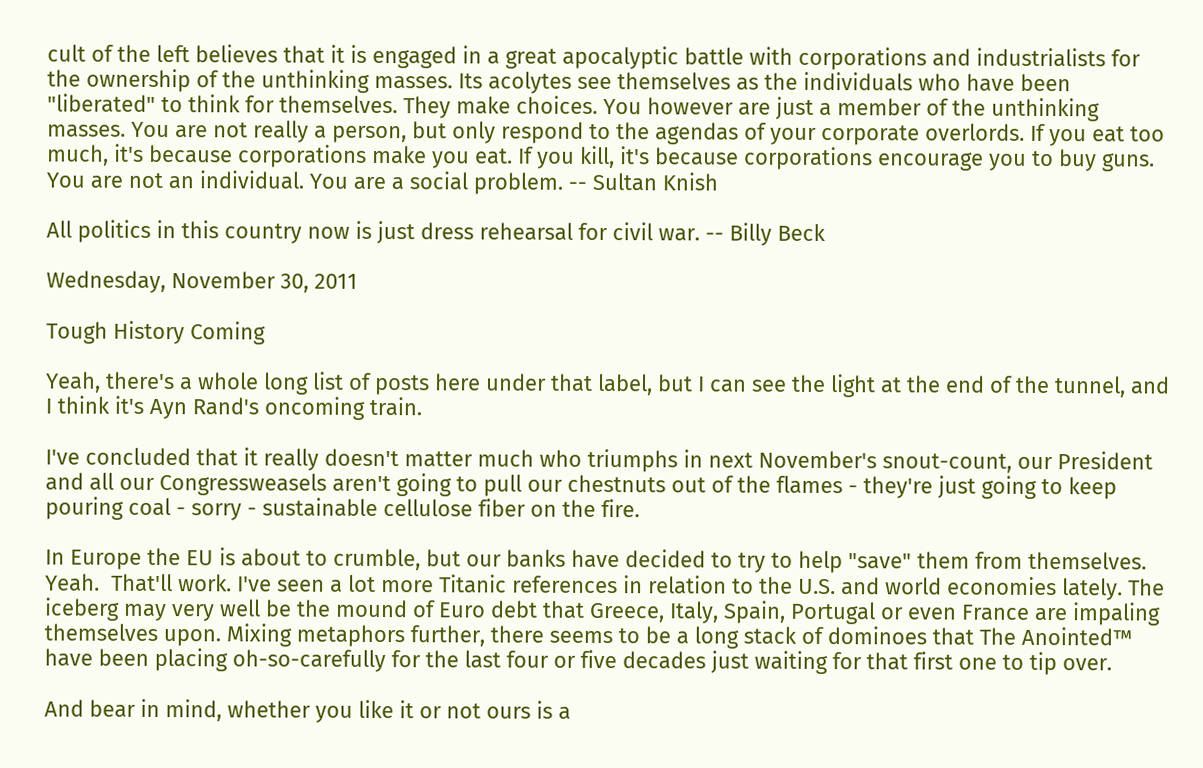cult of the left believes that it is engaged in a great apocalyptic battle with corporations and industrialists for the ownership of the unthinking masses. Its acolytes see themselves as the individuals who have been "liberated" to think for themselves. They make choices. You however are just a member of the unthinking masses. You are not really a person, but only respond to the agendas of your corporate overlords. If you eat too much, it's because corporations make you eat. If you kill, it's because corporations encourage you to buy guns. You are not an individual. You are a social problem. -- Sultan Knish

All politics in this country now is just dress rehearsal for civil war. -- Billy Beck

Wednesday, November 30, 2011

Tough History Coming

Yeah, there's a whole long list of posts here under that label, but I can see the light at the end of the tunnel, and I think it's Ayn Rand's oncoming train.

I've concluded that it really doesn't matter much who triumphs in next November's snout-count, our President and all our Congressweasels aren't going to pull our chestnuts out of the flames - they're just going to keep pouring coal - sorry - sustainable cellulose fiber on the fire.

In Europe the EU is about to crumble, but our banks have decided to try to help "save" them from themselves.  Yeah.  That'll work. I've seen a lot more Titanic references in relation to the U.S. and world economies lately. The iceberg may very well be the mound of Euro debt that Greece, Italy, Spain, Portugal or even France are impaling themselves upon. Mixing metaphors further, there seems to be a long stack of dominoes that The Anointed™ have been placing oh-so-carefully for the last four or five decades just waiting for that first one to tip over.

And bear in mind, whether you like it or not ours is a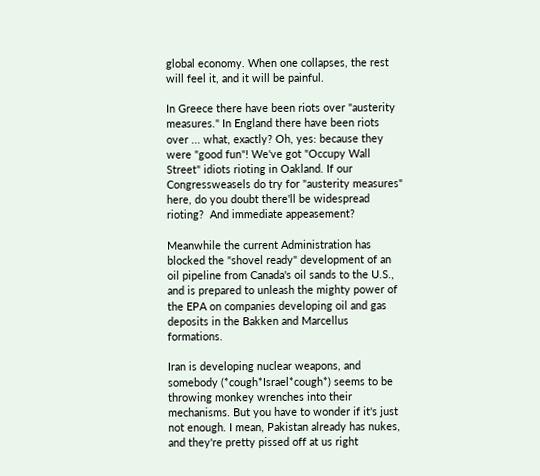global economy. When one collapses, the rest will feel it, and it will be painful.

In Greece there have been riots over "austerity measures." In England there have been riots over ... what, exactly? Oh, yes: because they were "good fun"! We've got "Occupy Wall Street" idiots rioting in Oakland. If our Congressweasels do try for "austerity measures" here, do you doubt there'll be widespread rioting?  And immediate appeasement?

Meanwhile the current Administration has blocked the "shovel ready" development of an oil pipeline from Canada's oil sands to the U.S., and is prepared to unleash the mighty power of the EPA on companies developing oil and gas deposits in the Bakken and Marcellus formations.

Iran is developing nuclear weapons, and somebody (*cough*Israel*cough*) seems to be throwing monkey wrenches into their mechanisms. But you have to wonder if it's just not enough. I mean, Pakistan already has nukes, and they're pretty pissed off at us right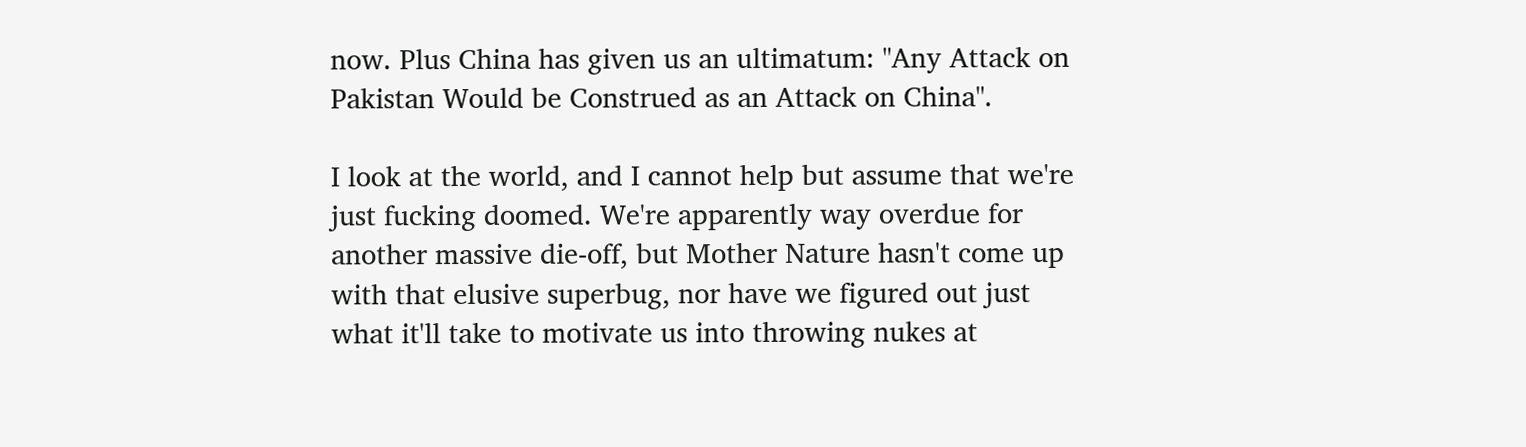now. Plus China has given us an ultimatum: "Any Attack on Pakistan Would be Construed as an Attack on China".

I look at the world, and I cannot help but assume that we're just fucking doomed. We're apparently way overdue for another massive die-off, but Mother Nature hasn't come up with that elusive superbug, nor have we figured out just what it'll take to motivate us into throwing nukes at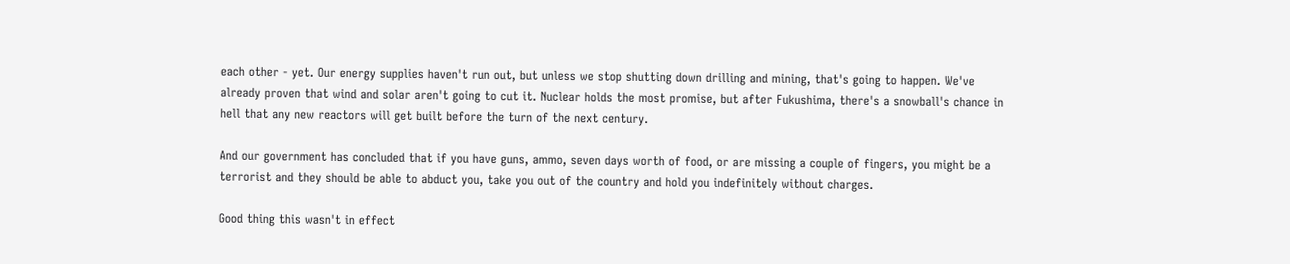each other - yet. Our energy supplies haven't run out, but unless we stop shutting down drilling and mining, that's going to happen. We've already proven that wind and solar aren't going to cut it. Nuclear holds the most promise, but after Fukushima, there's a snowball's chance in hell that any new reactors will get built before the turn of the next century.

And our government has concluded that if you have guns, ammo, seven days worth of food, or are missing a couple of fingers, you might be a terrorist and they should be able to abduct you, take you out of the country and hold you indefinitely without charges.

Good thing this wasn't in effect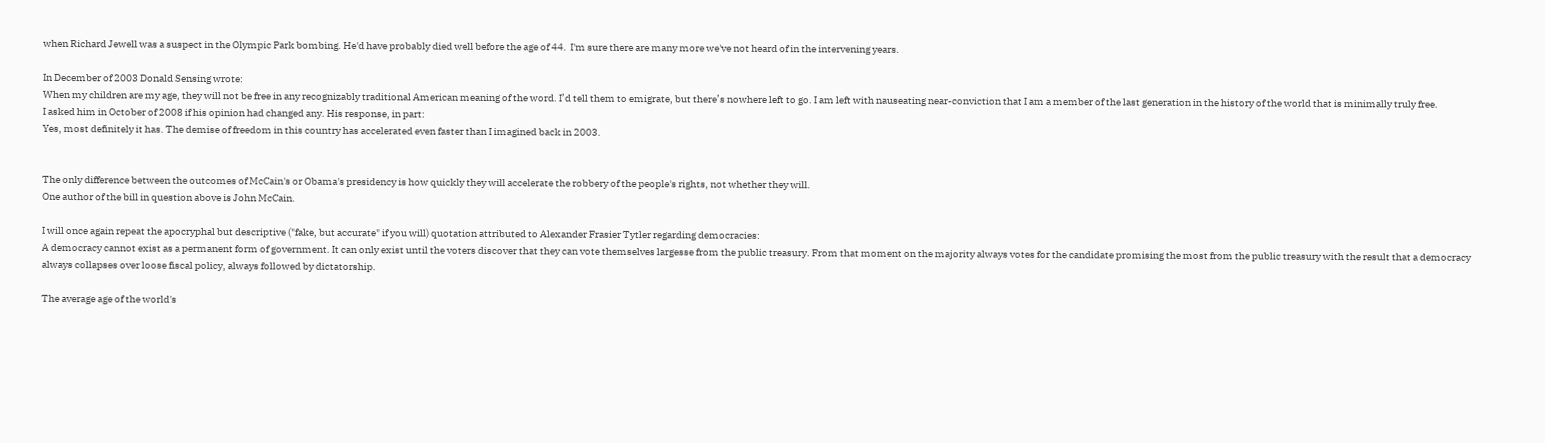when Richard Jewell was a suspect in the Olympic Park bombing. He'd have probably died well before the age of 44.  I'm sure there are many more we've not heard of in the intervening years.

In December of 2003 Donald Sensing wrote:
When my children are my age, they will not be free in any recognizably traditional American meaning of the word. I’d tell them to emigrate, but there’s nowhere left to go. I am left with nauseating near-conviction that I am a member of the last generation in the history of the world that is minimally truly free.
I asked him in October of 2008 if his opinion had changed any. His response, in part:
Yes, most definitely it has. The demise of freedom in this country has accelerated even faster than I imagined back in 2003.


The only difference between the outcomes of McCain's or Obama's presidency is how quickly they will accelerate the robbery of the people's rights, not whether they will.
One author of the bill in question above is John McCain.

I will once again repeat the apocryphal but descriptive ("fake, but accurate" if you will) quotation attributed to Alexander Frasier Tytler regarding democracies:
A democracy cannot exist as a permanent form of government. It can only exist until the voters discover that they can vote themselves largesse from the public treasury. From that moment on the majority always votes for the candidate promising the most from the public treasury with the result that a democracy always collapses over loose fiscal policy, always followed by dictatorship.

The average age of the world's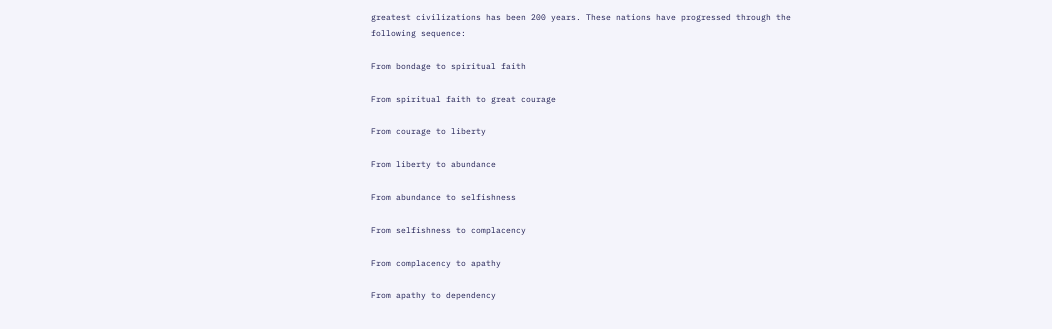greatest civilizations has been 200 years. These nations have progressed through the following sequence:

From bondage to spiritual faith

From spiritual faith to great courage

From courage to liberty

From liberty to abundance

From abundance to selfishness

From selfishness to complacency

From complacency to apathy

From apathy to dependency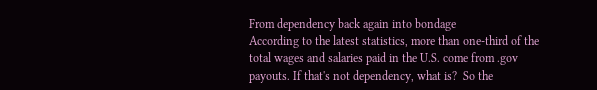From dependency back again into bondage
According to the latest statistics, more than one-third of the total wages and salaries paid in the U.S. come from .gov payouts. If that's not dependency, what is?  So the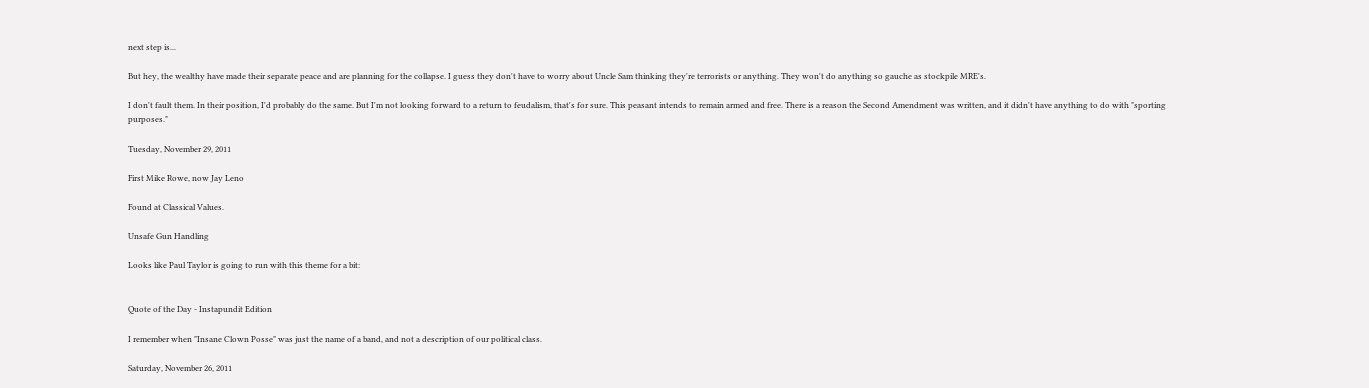next step is...

But hey, the wealthy have made their separate peace and are planning for the collapse. I guess they don't have to worry about Uncle Sam thinking they're terrorists or anything. They won't do anything so gauche as stockpile MRE's.

I don't fault them. In their position, I'd probably do the same. But I'm not looking forward to a return to feudalism, that's for sure. This peasant intends to remain armed and free. There is a reason the Second Amendment was written, and it didn't have anything to do with "sporting purposes."

Tuesday, November 29, 2011

First Mike Rowe, now Jay Leno

Found at Classical Values.

Unsafe Gun Handling

Looks like Paul Taylor is going to run with this theme for a bit:


Quote of the Day - Instapundit Edition

I remember when "Insane Clown Posse" was just the name of a band, and not a description of our political class.

Saturday, November 26, 2011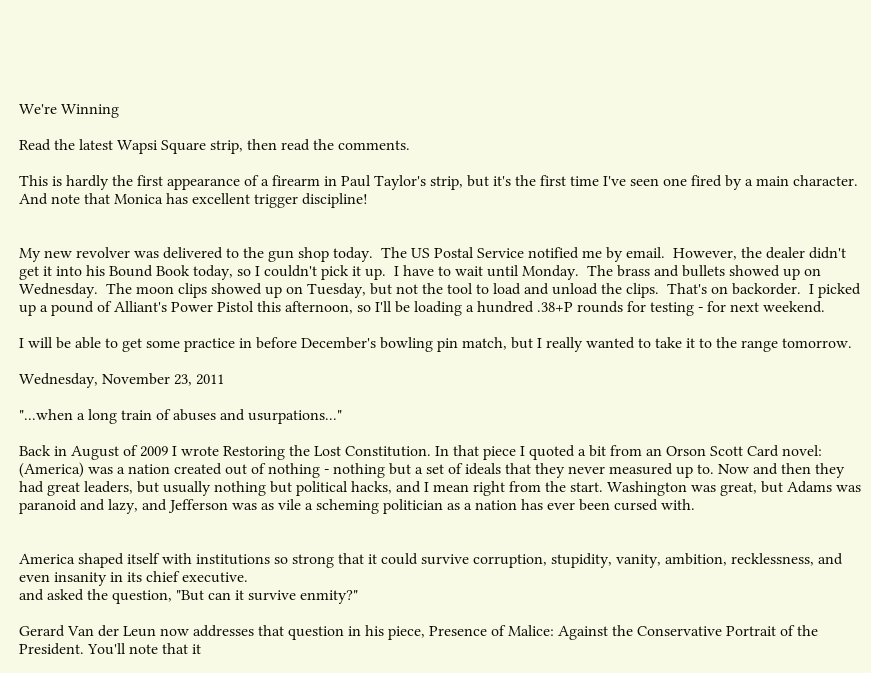We're Winning

Read the latest Wapsi Square strip, then read the comments.

This is hardly the first appearance of a firearm in Paul Taylor's strip, but it's the first time I've seen one fired by a main character. And note that Monica has excellent trigger discipline!


My new revolver was delivered to the gun shop today.  The US Postal Service notified me by email.  However, the dealer didn't get it into his Bound Book today, so I couldn't pick it up.  I have to wait until Monday.  The brass and bullets showed up on Wednesday.  The moon clips showed up on Tuesday, but not the tool to load and unload the clips.  That's on backorder.  I picked up a pound of Alliant's Power Pistol this afternoon, so I'll be loading a hundred .38+P rounds for testing - for next weekend.

I will be able to get some practice in before December's bowling pin match, but I really wanted to take it to the range tomorrow.

Wednesday, November 23, 2011

"...when a long train of abuses and usurpations..."

Back in August of 2009 I wrote Restoring the Lost Constitution. In that piece I quoted a bit from an Orson Scott Card novel:
(America) was a nation created out of nothing - nothing but a set of ideals that they never measured up to. Now and then they had great leaders, but usually nothing but political hacks, and I mean right from the start. Washington was great, but Adams was paranoid and lazy, and Jefferson was as vile a scheming politician as a nation has ever been cursed with.


America shaped itself with institutions so strong that it could survive corruption, stupidity, vanity, ambition, recklessness, and even insanity in its chief executive.
and asked the question, "But can it survive enmity?"

Gerard Van der Leun now addresses that question in his piece, Presence of Malice: Against the Conservative Portrait of the President. You'll note that it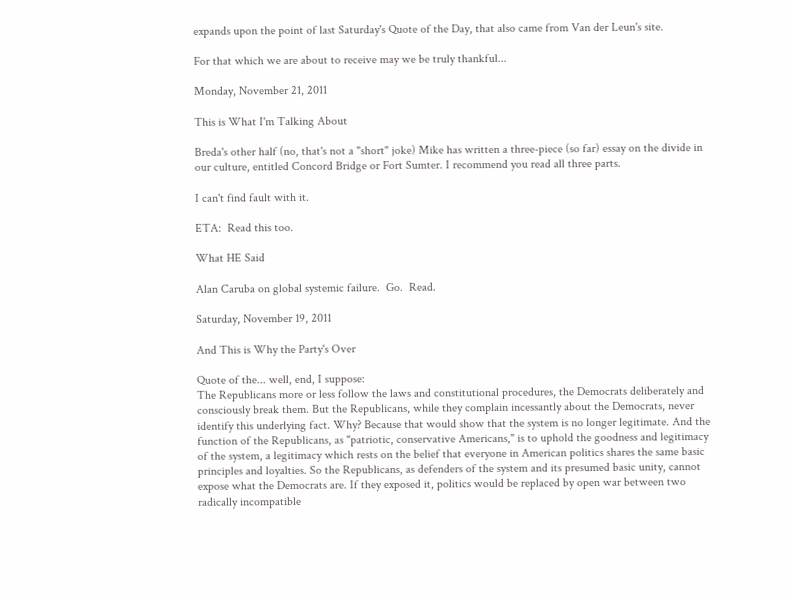expands upon the point of last Saturday's Quote of the Day, that also came from Van der Leun's site.

For that which we are about to receive may we be truly thankful...

Monday, November 21, 2011

This is What I'm Talking About

Breda's other half (no, that's not a "short" joke) Mike has written a three-piece (so far) essay on the divide in our culture, entitled Concord Bridge or Fort Sumter. I recommend you read all three parts.

I can't find fault with it.

ETA:  Read this too.

What HE Said

Alan Caruba on global systemic failure.  Go.  Read.

Saturday, November 19, 2011

And This is Why the Party's Over

Quote of the... well, end, I suppose:
The Republicans more or less follow the laws and constitutional procedures, the Democrats deliberately and consciously break them. But the Republicans, while they complain incessantly about the Democrats, never identify this underlying fact. Why? Because that would show that the system is no longer legitimate. And the function of the Republicans, as "patriotic, conservative Americans," is to uphold the goodness and legitimacy of the system, a legitimacy which rests on the belief that everyone in American politics shares the same basic principles and loyalties. So the Republicans, as defenders of the system and its presumed basic unity, cannot expose what the Democrats are. If they exposed it, politics would be replaced by open war between two radically incompatible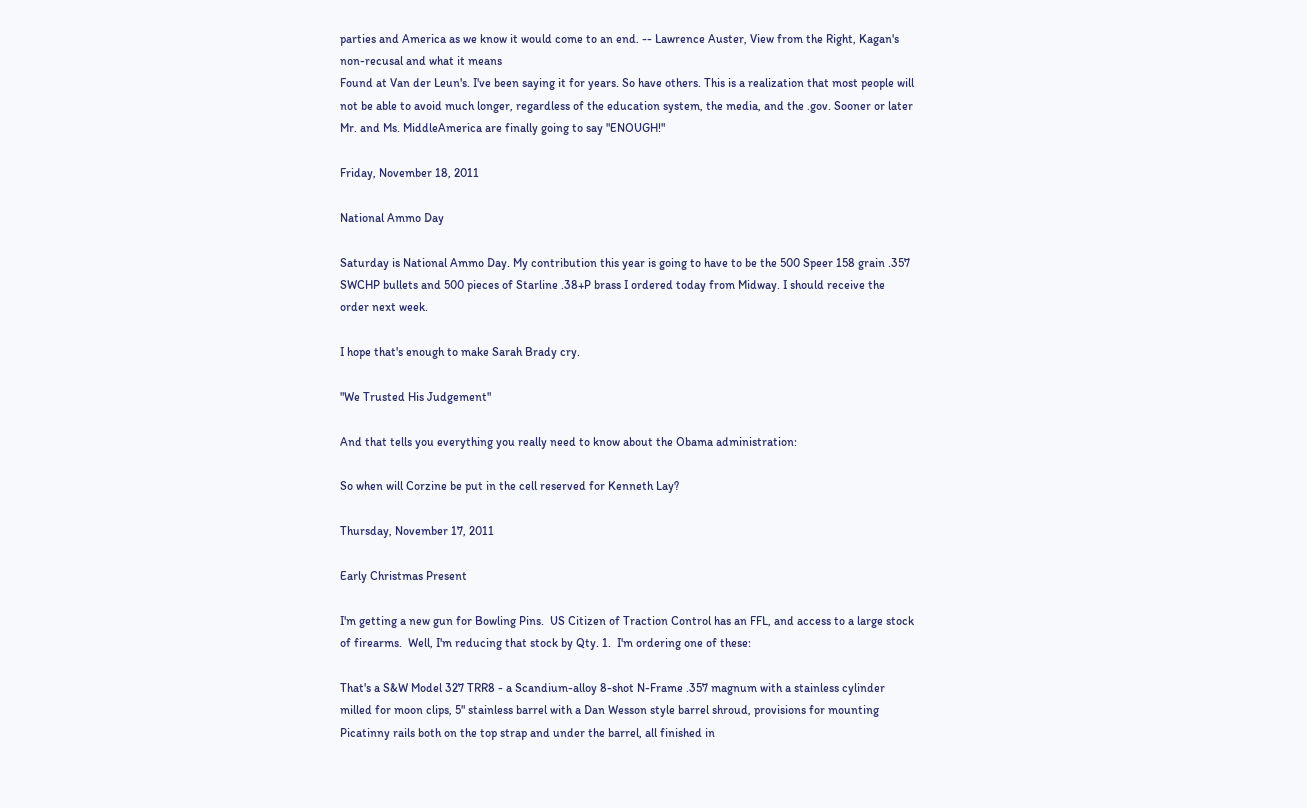parties and America as we know it would come to an end. -- Lawrence Auster, View from the Right, Kagan's non-recusal and what it means
Found at Van der Leun's. I've been saying it for years. So have others. This is a realization that most people will not be able to avoid much longer, regardless of the education system, the media, and the .gov. Sooner or later Mr. and Ms. MiddleAmerica are finally going to say "ENOUGH!"

Friday, November 18, 2011

National Ammo Day

Saturday is National Ammo Day. My contribution this year is going to have to be the 500 Speer 158 grain .357 SWCHP bullets and 500 pieces of Starline .38+P brass I ordered today from Midway. I should receive the order next week.

I hope that's enough to make Sarah Brady cry.

"We Trusted His Judgement"

And that tells you everything you really need to know about the Obama administration:

So when will Corzine be put in the cell reserved for Kenneth Lay?

Thursday, November 17, 2011

Early Christmas Present

I'm getting a new gun for Bowling Pins.  US Citizen of Traction Control has an FFL, and access to a large stock of firearms.  Well, I'm reducing that stock by Qty. 1.  I'm ordering one of these:

That's a S&W Model 327 TRR8 - a Scandium-alloy 8-shot N-Frame .357 magnum with a stainless cylinder milled for moon clips, 5" stainless barrel with a Dan Wesson style barrel shroud, provisions for mounting Picatinny rails both on the top strap and under the barrel, all finished in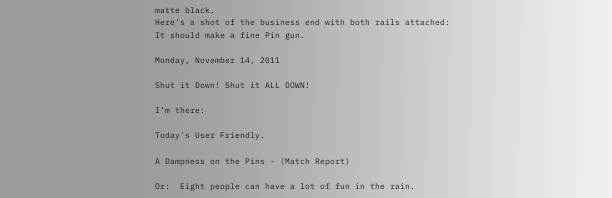matte black.
Here's a shot of the business end with both rails attached:
It should make a fine Pin gun.

Monday, November 14, 2011

Shut it Down! Shut it ALL DOWN!

I'm there:

Today's User Friendly.

A Dampness on the Pins - (Match Report)

Or:  Eight people can have a lot of fun in the rain.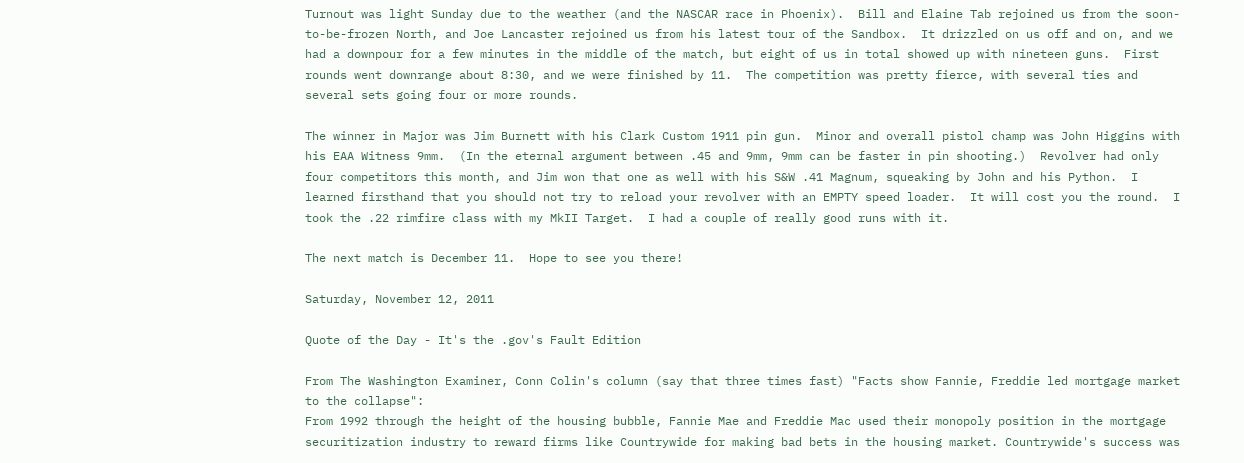Turnout was light Sunday due to the weather (and the NASCAR race in Phoenix).  Bill and Elaine Tab rejoined us from the soon-to-be-frozen North, and Joe Lancaster rejoined us from his latest tour of the Sandbox.  It drizzled on us off and on, and we had a downpour for a few minutes in the middle of the match, but eight of us in total showed up with nineteen guns.  First rounds went downrange about 8:30, and we were finished by 11.  The competition was pretty fierce, with several ties and several sets going four or more rounds.

The winner in Major was Jim Burnett with his Clark Custom 1911 pin gun.  Minor and overall pistol champ was John Higgins with his EAA Witness 9mm.  (In the eternal argument between .45 and 9mm, 9mm can be faster in pin shooting.)  Revolver had only four competitors this month, and Jim won that one as well with his S&W .41 Magnum, squeaking by John and his Python.  I learned firsthand that you should not try to reload your revolver with an EMPTY speed loader.  It will cost you the round.  I took the .22 rimfire class with my MkII Target.  I had a couple of really good runs with it.

The next match is December 11.  Hope to see you there!

Saturday, November 12, 2011

Quote of the Day - It's the .gov's Fault Edition

From The Washington Examiner, Conn Colin's column (say that three times fast) "Facts show Fannie, Freddie led mortgage market to the collapse":
From 1992 through the height of the housing bubble, Fannie Mae and Freddie Mac used their monopoly position in the mortgage securitization industry to reward firms like Countrywide for making bad bets in the housing market. Countrywide's success was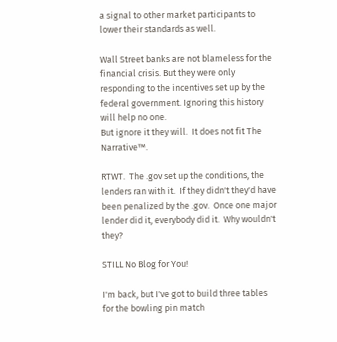a signal to other market participants to lower their standards as well.

Wall Street banks are not blameless for the financial crisis. But they were only responding to the incentives set up by the federal government. Ignoring this history will help no one.
But ignore it they will.  It does not fit The Narrative™.

RTWT.  The .gov set up the conditions, the lenders ran with it.  If they didn't they'd have been penalized by the .gov.  Once one major lender did it, everybody did it.  Why wouldn't they?

STILL No Blog for You!

I'm back, but I've got to build three tables for the bowling pin match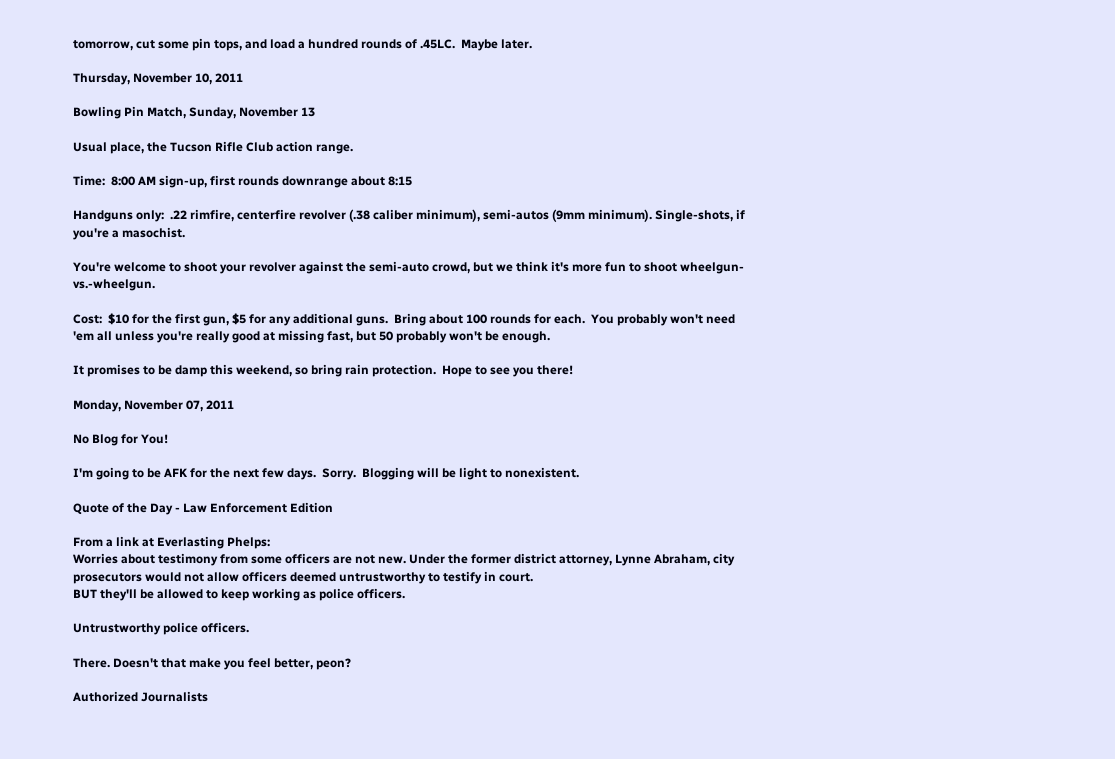tomorrow, cut some pin tops, and load a hundred rounds of .45LC.  Maybe later.

Thursday, November 10, 2011

Bowling Pin Match, Sunday, November 13

Usual place, the Tucson Rifle Club action range.

Time:  8:00 AM sign-up, first rounds downrange about 8:15

Handguns only:  .22 rimfire, centerfire revolver (.38 caliber minimum), semi-autos (9mm minimum). Single-shots, if you're a masochist.

You're welcome to shoot your revolver against the semi-auto crowd, but we think it's more fun to shoot wheelgun-vs.-wheelgun.

Cost:  $10 for the first gun, $5 for any additional guns.  Bring about 100 rounds for each.  You probably won't need 'em all unless you're really good at missing fast, but 50 probably won't be enough.

It promises to be damp this weekend, so bring rain protection.  Hope to see you there!

Monday, November 07, 2011

No Blog for You!

I'm going to be AFK for the next few days.  Sorry.  Blogging will be light to nonexistent.

Quote of the Day - Law Enforcement Edition

From a link at Everlasting Phelps:
Worries about testimony from some officers are not new. Under the former district attorney, Lynne Abraham, city prosecutors would not allow officers deemed untrustworthy to testify in court.
BUT they'll be allowed to keep working as police officers.

Untrustworthy police officers.

There. Doesn't that make you feel better, peon?

Authorized Journalists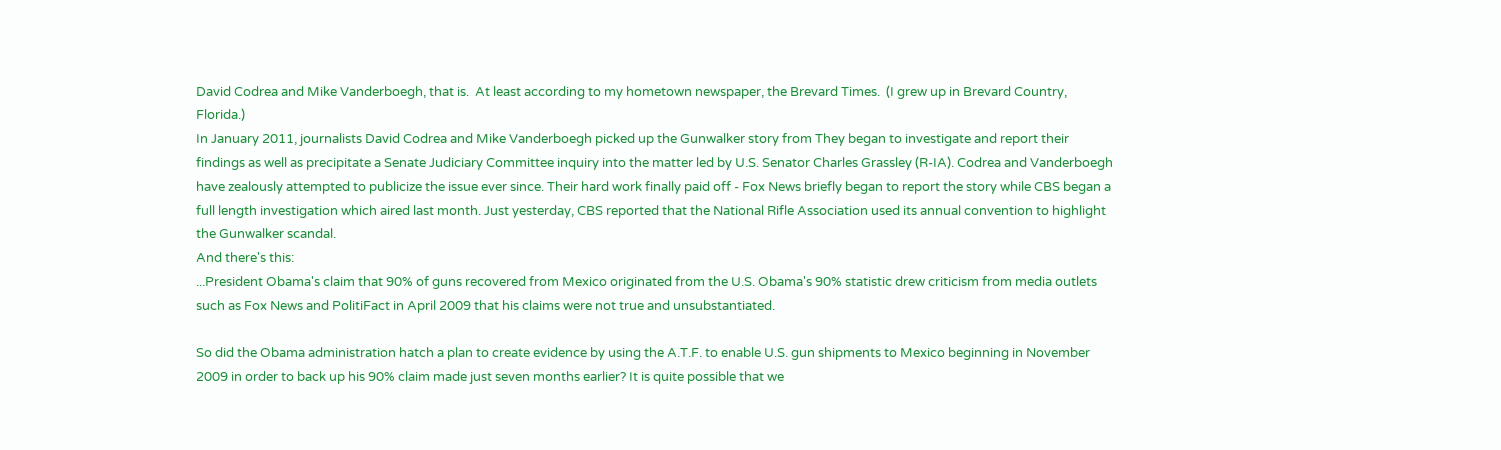David Codrea and Mike Vanderboegh, that is.  At least according to my hometown newspaper, the Brevard Times.  (I grew up in Brevard Country, Florida.)
In January 2011, journalists David Codrea and Mike Vanderboegh picked up the Gunwalker story from They began to investigate and report their findings as well as precipitate a Senate Judiciary Committee inquiry into the matter led by U.S. Senator Charles Grassley (R-IA). Codrea and Vanderboegh have zealously attempted to publicize the issue ever since. Their hard work finally paid off - Fox News briefly began to report the story while CBS began a full length investigation which aired last month. Just yesterday, CBS reported that the National Rifle Association used its annual convention to highlight the Gunwalker scandal.
And there's this:
...President Obama's claim that 90% of guns recovered from Mexico originated from the U.S. Obama's 90% statistic drew criticism from media outlets such as Fox News and PolitiFact in April 2009 that his claims were not true and unsubstantiated.

So did the Obama administration hatch a plan to create evidence by using the A.T.F. to enable U.S. gun shipments to Mexico beginning in November 2009 in order to back up his 90% claim made just seven months earlier? It is quite possible that we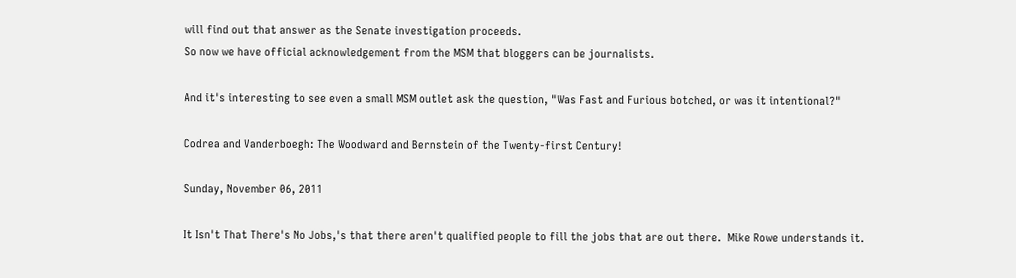will find out that answer as the Senate investigation proceeds.
So now we have official acknowledgement from the MSM that bloggers can be journalists.

And it's interesting to see even a small MSM outlet ask the question, "Was Fast and Furious botched, or was it intentional?"

Codrea and Vanderboegh: The Woodward and Bernstein of the Twenty-first Century!

Sunday, November 06, 2011

It Isn't That There's No Jobs,'s that there aren't qualified people to fill the jobs that are out there.  Mike Rowe understands it.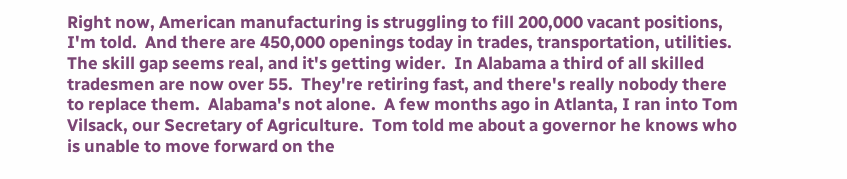Right now, American manufacturing is struggling to fill 200,000 vacant positions, I'm told.  And there are 450,000 openings today in trades, transportation, utilities.  The skill gap seems real, and it's getting wider.  In Alabama a third of all skilled tradesmen are now over 55.  They're retiring fast, and there's really nobody there to replace them.  Alabama's not alone.  A few months ago in Atlanta, I ran into Tom Vilsack, our Secretary of Agriculture.  Tom told me about a governor he knows who is unable to move forward on the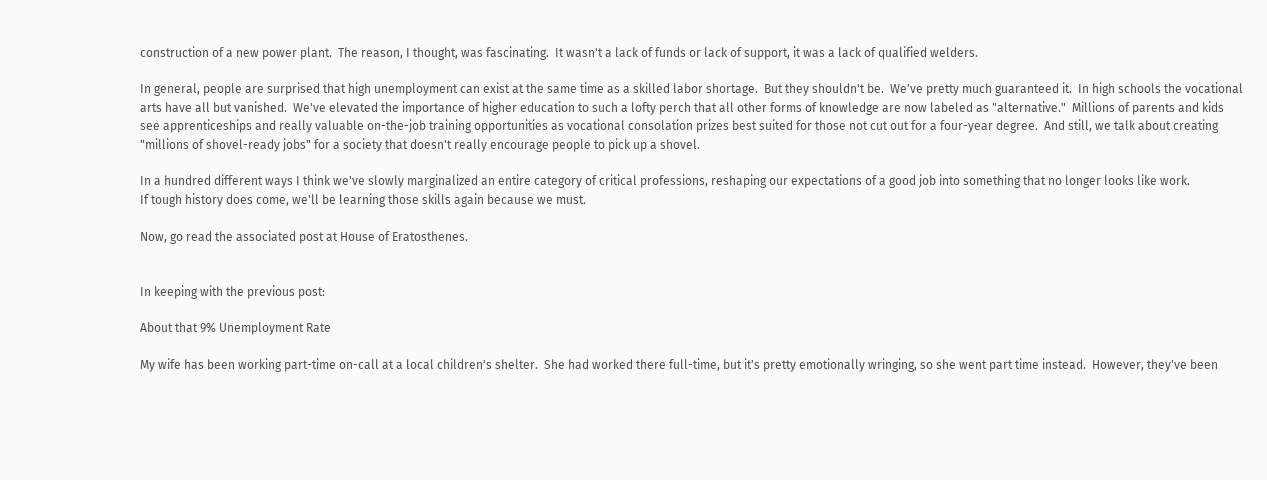construction of a new power plant.  The reason, I thought, was fascinating.  It wasn't a lack of funds or lack of support, it was a lack of qualified welders.

In general, people are surprised that high unemployment can exist at the same time as a skilled labor shortage.  But they shouldn't be.  We've pretty much guaranteed it.  In high schools the vocational arts have all but vanished.  We've elevated the importance of higher education to such a lofty perch that all other forms of knowledge are now labeled as "alternative."  Millions of parents and kids see apprenticeships and really valuable on-the-job training opportunities as vocational consolation prizes best suited for those not cut out for a four-year degree.  And still, we talk about creating "millions of shovel-ready jobs" for a society that doesn't really encourage people to pick up a shovel.

In a hundred different ways I think we've slowly marginalized an entire category of critical professions, reshaping our expectations of a good job into something that no longer looks like work.
If tough history does come, we'll be learning those skills again because we must.

Now, go read the associated post at House of Eratosthenes.


In keeping with the previous post:

About that 9% Unemployment Rate

My wife has been working part-time on-call at a local children's shelter.  She had worked there full-time, but it's pretty emotionally wringing, so she went part time instead.  However, they've been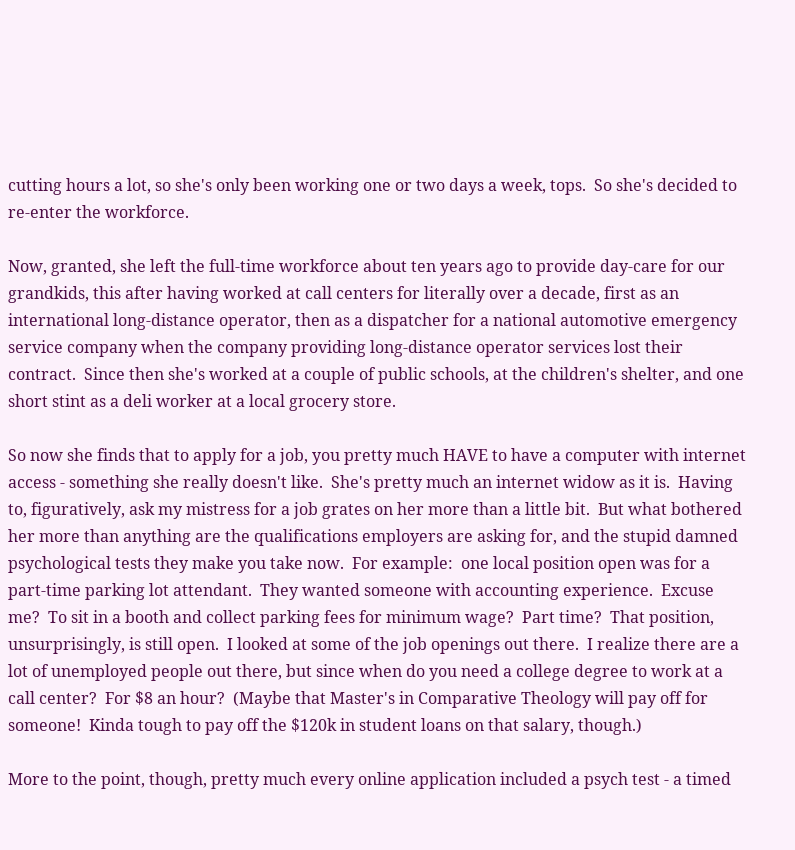cutting hours a lot, so she's only been working one or two days a week, tops.  So she's decided to re-enter the workforce.

Now, granted, she left the full-time workforce about ten years ago to provide day-care for our grandkids, this after having worked at call centers for literally over a decade, first as an international long-distance operator, then as a dispatcher for a national automotive emergency service company when the company providing long-distance operator services lost their contract.  Since then she's worked at a couple of public schools, at the children's shelter, and one short stint as a deli worker at a local grocery store.

So now she finds that to apply for a job, you pretty much HAVE to have a computer with internet access - something she really doesn't like.  She's pretty much an internet widow as it is.  Having to, figuratively, ask my mistress for a job grates on her more than a little bit.  But what bothered her more than anything are the qualifications employers are asking for, and the stupid damned psychological tests they make you take now.  For example:  one local position open was for a part-time parking lot attendant.  They wanted someone with accounting experience.  Excuse me?  To sit in a booth and collect parking fees for minimum wage?  Part time?  That position, unsurprisingly, is still open.  I looked at some of the job openings out there.  I realize there are a lot of unemployed people out there, but since when do you need a college degree to work at a call center?  For $8 an hour?  (Maybe that Master's in Comparative Theology will pay off for someone!  Kinda tough to pay off the $120k in student loans on that salary, though.)

More to the point, though, pretty much every online application included a psych test - a timed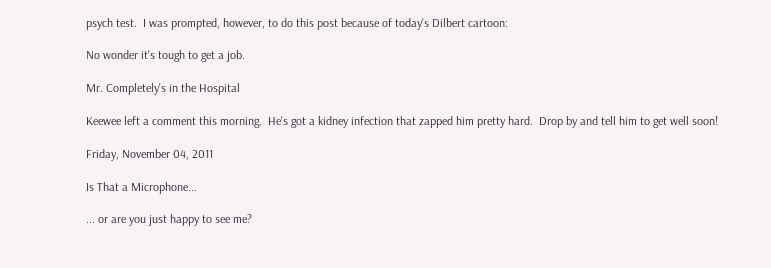psych test.  I was prompted, however, to do this post because of today's Dilbert cartoon:

No wonder it's tough to get a job.

Mr. Completely's in the Hospital

Keewee left a comment this morning.  He's got a kidney infection that zapped him pretty hard.  Drop by and tell him to get well soon!

Friday, November 04, 2011

Is That a Microphone...

... or are you just happy to see me?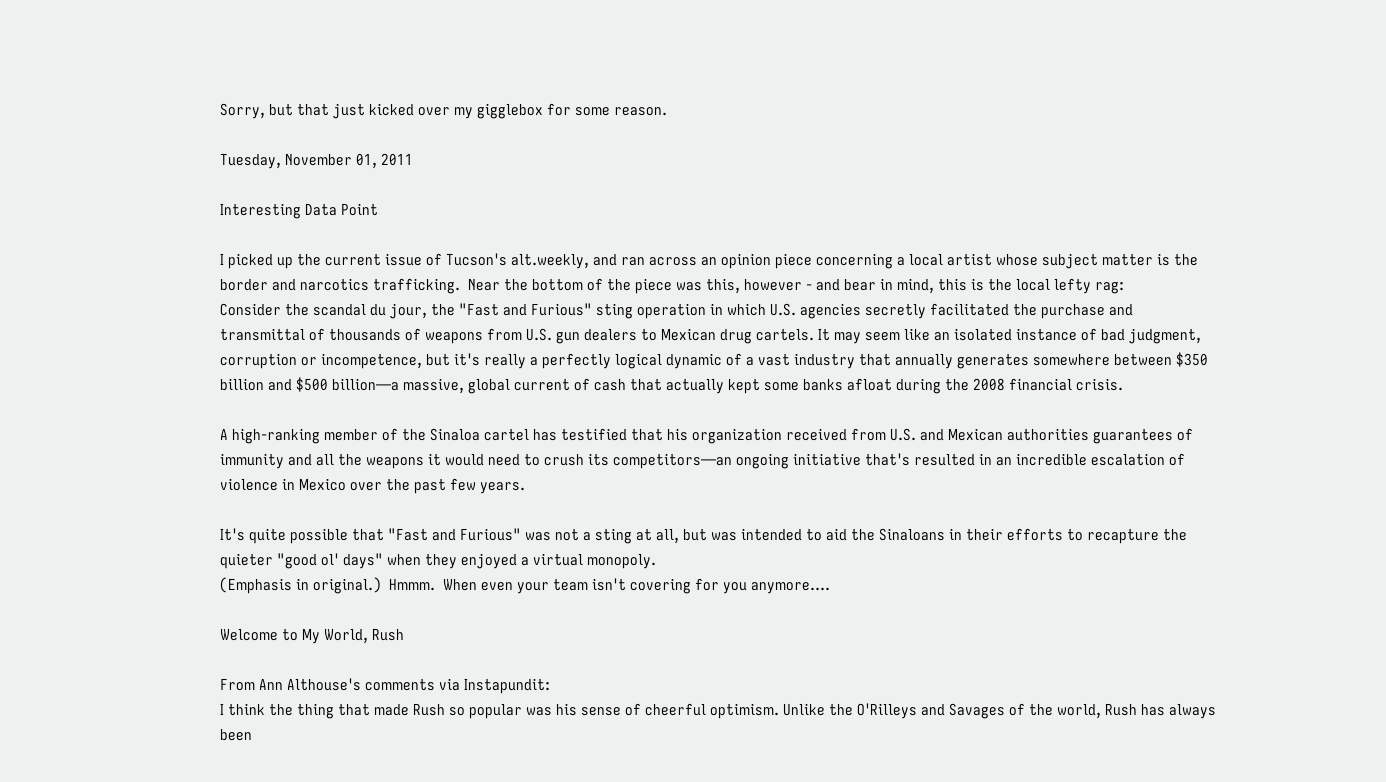Sorry, but that just kicked over my gigglebox for some reason.

Tuesday, November 01, 2011

Interesting Data Point

I picked up the current issue of Tucson's alt.weekly, and ran across an opinion piece concerning a local artist whose subject matter is the border and narcotics trafficking.  Near the bottom of the piece was this, however - and bear in mind, this is the local lefty rag:
Consider the scandal du jour, the "Fast and Furious" sting operation in which U.S. agencies secretly facilitated the purchase and transmittal of thousands of weapons from U.S. gun dealers to Mexican drug cartels. It may seem like an isolated instance of bad judgment, corruption or incompetence, but it's really a perfectly logical dynamic of a vast industry that annually generates somewhere between $350 billion and $500 billion—a massive, global current of cash that actually kept some banks afloat during the 2008 financial crisis.

A high-ranking member of the Sinaloa cartel has testified that his organization received from U.S. and Mexican authorities guarantees of immunity and all the weapons it would need to crush its competitors—an ongoing initiative that's resulted in an incredible escalation of violence in Mexico over the past few years.

It's quite possible that "Fast and Furious" was not a sting at all, but was intended to aid the Sinaloans in their efforts to recapture the quieter "good ol' days" when they enjoyed a virtual monopoly.
(Emphasis in original.)  Hmmm.  When even your team isn't covering for you anymore....

Welcome to My World, Rush

From Ann Althouse's comments via Instapundit:
I think the thing that made Rush so popular was his sense of cheerful optimism. Unlike the O'Rilleys and Savages of the world, Rush has always been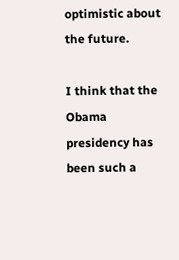optimistic about the future.

I think that the Obama presidency has been such a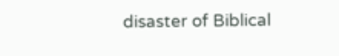disaster of Biblical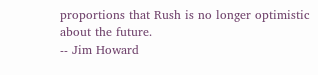proportions that Rush is no longer optimistic about the future.
-- Jim Howard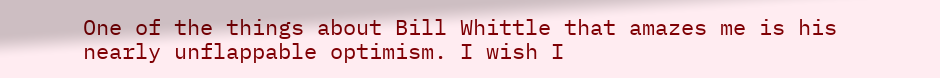One of the things about Bill Whittle that amazes me is his nearly unflappable optimism. I wish I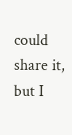could share it, but I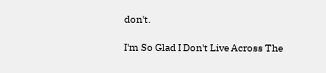don't.

I'm So Glad I Don't Live Across The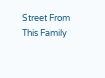Street From This Family